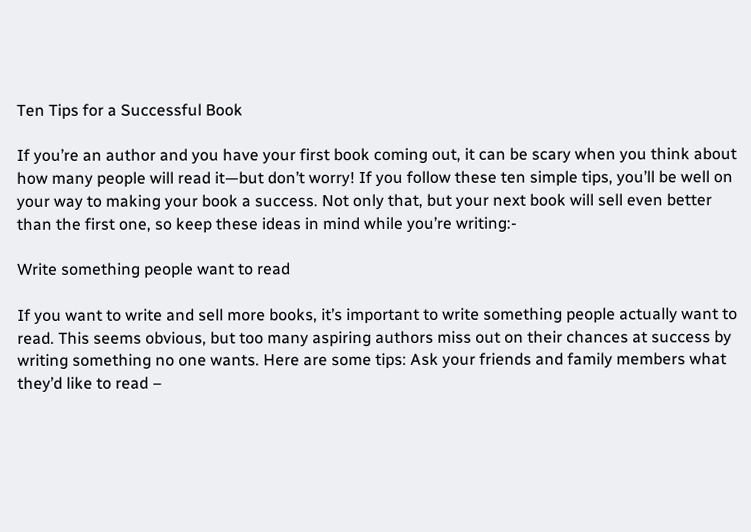Ten Tips for a Successful Book

If you’re an author and you have your first book coming out, it can be scary when you think about how many people will read it—but don’t worry! If you follow these ten simple tips, you’ll be well on your way to making your book a success. Not only that, but your next book will sell even better than the first one, so keep these ideas in mind while you’re writing:-

Write something people want to read

If you want to write and sell more books, it’s important to write something people actually want to read. This seems obvious, but too many aspiring authors miss out on their chances at success by writing something no one wants. Here are some tips: Ask your friends and family members what they’d like to read –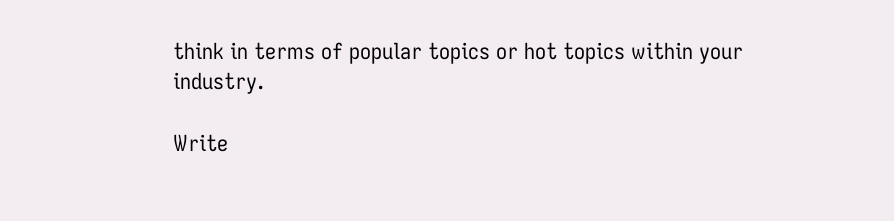think in terms of popular topics or hot topics within your industry.

Write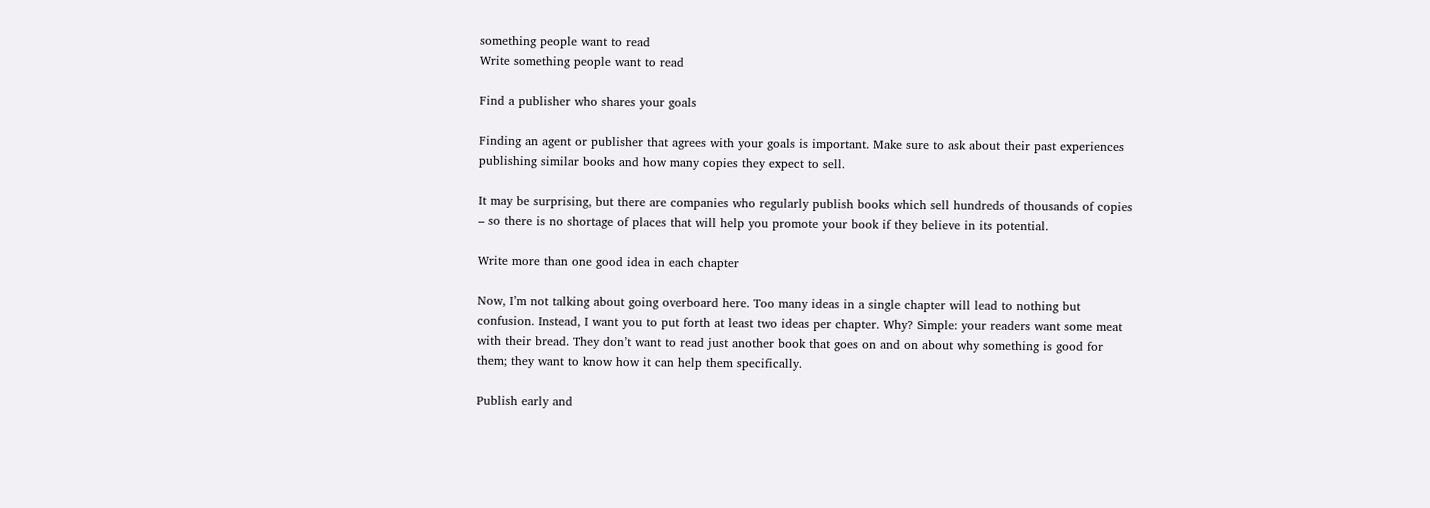something people want to read
Write something people want to read

Find a publisher who shares your goals

Finding an agent or publisher that agrees with your goals is important. Make sure to ask about their past experiences publishing similar books and how many copies they expect to sell.

It may be surprising, but there are companies who regularly publish books which sell hundreds of thousands of copies – so there is no shortage of places that will help you promote your book if they believe in its potential.

Write more than one good idea in each chapter

Now, I’m not talking about going overboard here. Too many ideas in a single chapter will lead to nothing but confusion. Instead, I want you to put forth at least two ideas per chapter. Why? Simple: your readers want some meat with their bread. They don’t want to read just another book that goes on and on about why something is good for them; they want to know how it can help them specifically.

Publish early and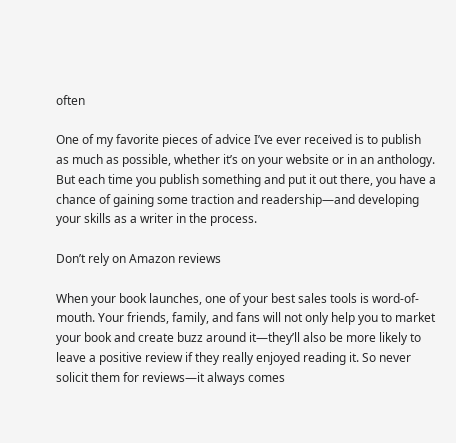often

One of my favorite pieces of advice I’ve ever received is to publish as much as possible, whether it’s on your website or in an anthology. But each time you publish something and put it out there, you have a chance of gaining some traction and readership—and developing your skills as a writer in the process.

Don’t rely on Amazon reviews

When your book launches, one of your best sales tools is word-of-mouth. Your friends, family, and fans will not only help you to market your book and create buzz around it—they’ll also be more likely to leave a positive review if they really enjoyed reading it. So never solicit them for reviews—it always comes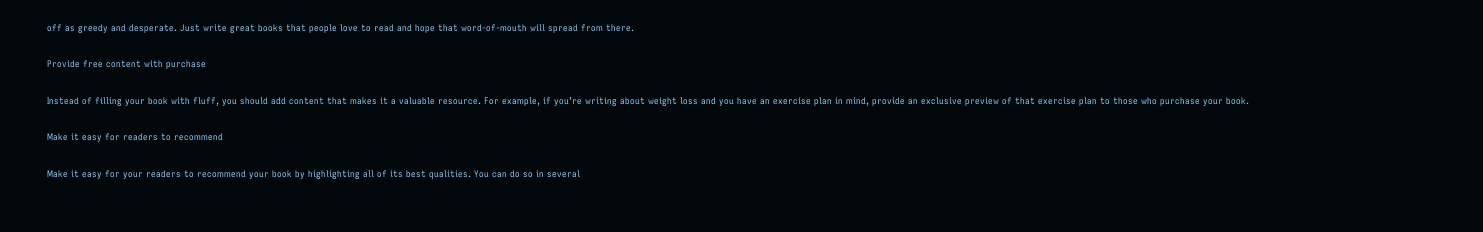off as greedy and desperate. Just write great books that people love to read and hope that word-of-mouth will spread from there.

Provide free content with purchase

Instead of filling your book with fluff, you should add content that makes it a valuable resource. For example, if you’re writing about weight loss and you have an exercise plan in mind, provide an exclusive preview of that exercise plan to those who purchase your book.

Make it easy for readers to recommend

Make it easy for your readers to recommend your book by highlighting all of its best qualities. You can do so in several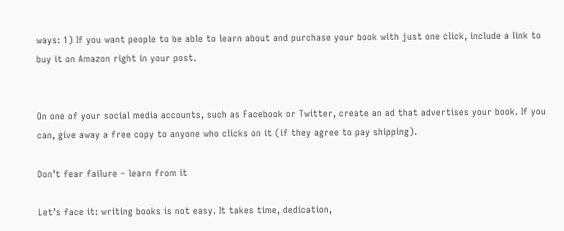ways: 1) If you want people to be able to learn about and purchase your book with just one click, include a link to buy it on Amazon right in your post.


On one of your social media accounts, such as Facebook or Twitter, create an ad that advertises your book. If you can, give away a free copy to anyone who clicks on it (if they agree to pay shipping).

Don’t fear failure – learn from it

Let’s face it: writing books is not easy. It takes time, dedication,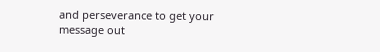and perseverance to get your message out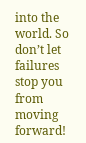into the world. So don’t let failures stop you from moving forward!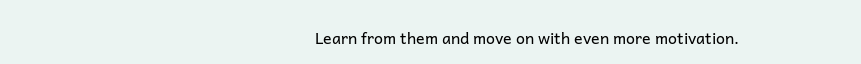Learn from them and move on with even more motivation.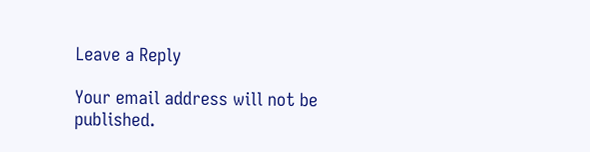Leave a Reply

Your email address will not be published.